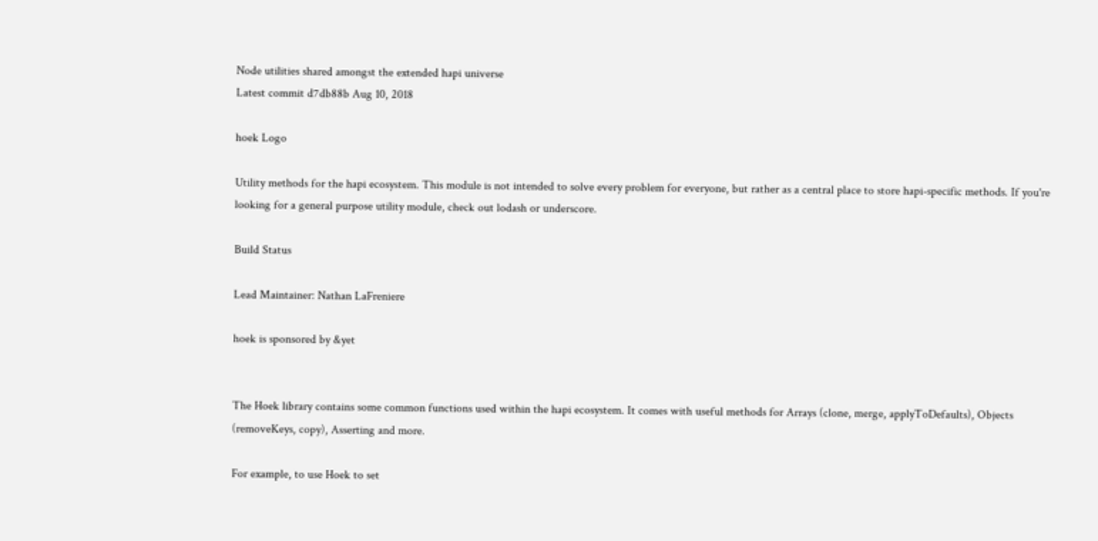Node utilities shared amongst the extended hapi universe
Latest commit d7db88b Aug 10, 2018

hoek Logo

Utility methods for the hapi ecosystem. This module is not intended to solve every problem for everyone, but rather as a central place to store hapi-specific methods. If you're looking for a general purpose utility module, check out lodash or underscore.

Build Status

Lead Maintainer: Nathan LaFreniere

hoek is sponsored by &yet


The Hoek library contains some common functions used within the hapi ecosystem. It comes with useful methods for Arrays (clone, merge, applyToDefaults), Objects (removeKeys, copy), Asserting and more.

For example, to use Hoek to set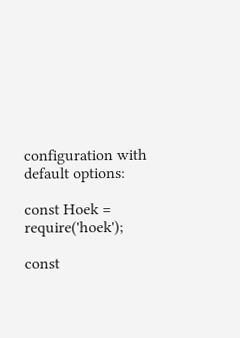configuration with default options:

const Hoek = require('hoek');

const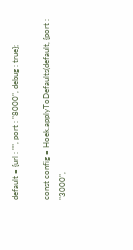default = {url : "", port : "8000", debug : true};

const config = Hoek.applyToDefaults(default, {port : "3000",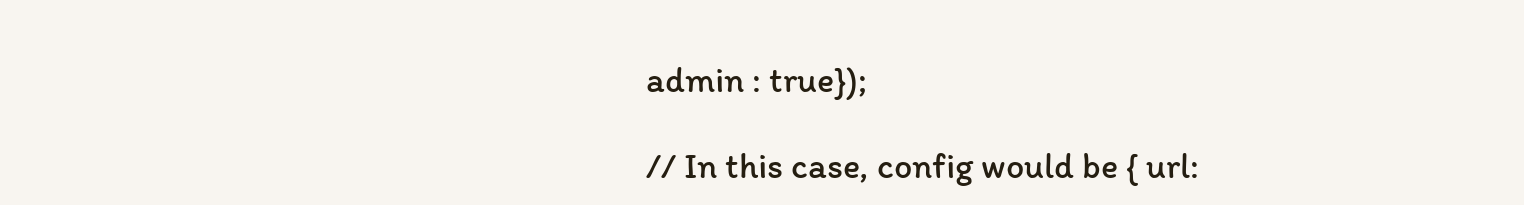admin : true});

// In this case, config would be { url: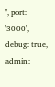'', port: '3000', debug: true, admin: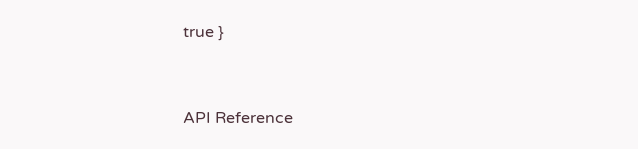true }


API Reference